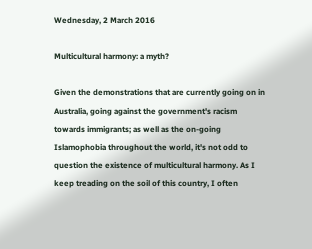Wednesday, 2 March 2016

Multicultural harmony: a myth?

Given the demonstrations that are currently going on in Australia, going against the government's racism towards immigrants; as well as the on-going Islamophobia throughout the world, it's not odd to question the existence of multicultural harmony. As I keep treading on the soil of this country, I often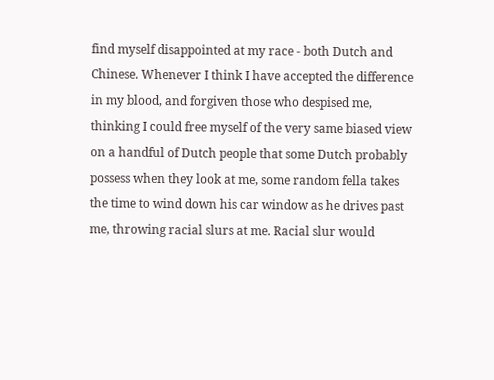find myself disappointed at my race - both Dutch and Chinese. Whenever I think I have accepted the difference in my blood, and forgiven those who despised me, thinking I could free myself of the very same biased view on a handful of Dutch people that some Dutch probably possess when they look at me, some random fella takes the time to wind down his car window as he drives past me, throwing racial slurs at me. Racial slur would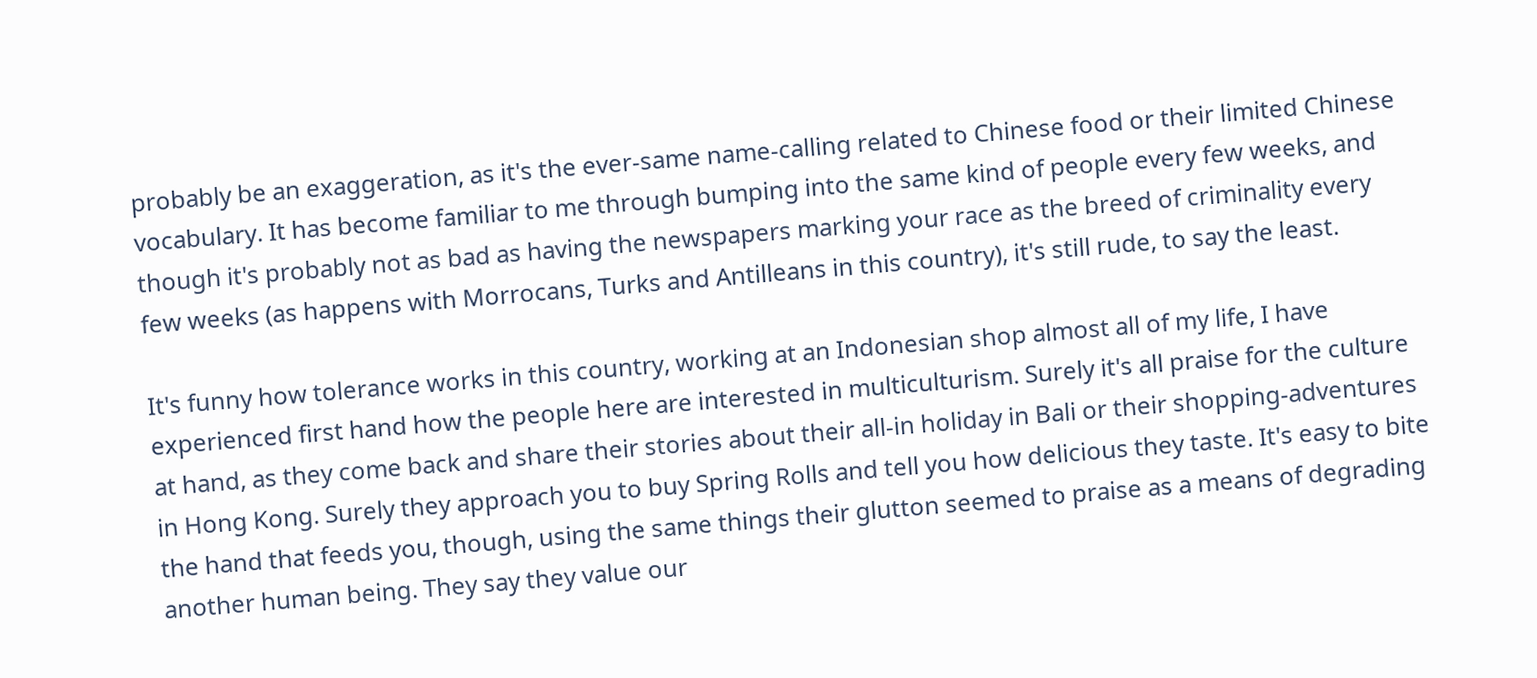probably be an exaggeration, as it's the ever-same name-calling related to Chinese food or their limited Chinese vocabulary. It has become familiar to me through bumping into the same kind of people every few weeks, and though it's probably not as bad as having the newspapers marking your race as the breed of criminality every few weeks (as happens with Morrocans, Turks and Antilleans in this country), it's still rude, to say the least.

It's funny how tolerance works in this country, working at an Indonesian shop almost all of my life, I have experienced first hand how the people here are interested in multiculturism. Surely it's all praise for the culture at hand, as they come back and share their stories about their all-in holiday in Bali or their shopping-adventures in Hong Kong. Surely they approach you to buy Spring Rolls and tell you how delicious they taste. It's easy to bite the hand that feeds you, though, using the same things their glutton seemed to praise as a means of degrading another human being. They say they value our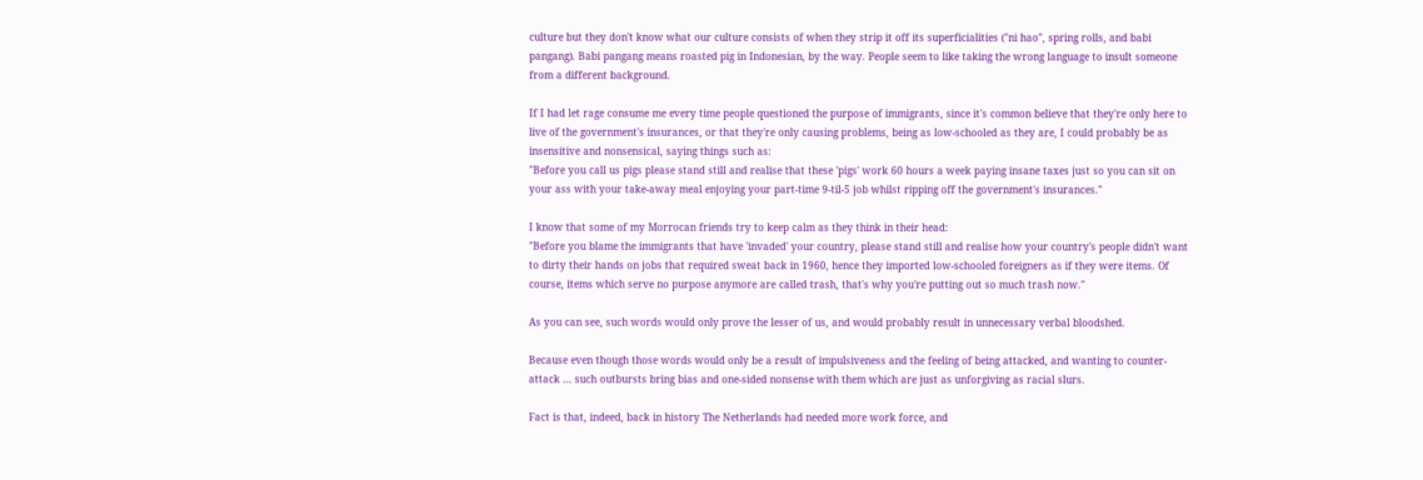culture but they don't know what our culture consists of when they strip it off its superficialities ("ni hao", spring rolls, and babi pangang). Babi pangang means roasted pig in Indonesian, by the way. People seem to like taking the wrong language to insult someone from a different background.

If I had let rage consume me every time people questioned the purpose of immigrants, since it's common believe that they're only here to live of the government's insurances, or that they're only causing problems, being as low-schooled as they are, I could probably be as insensitive and nonsensical, saying things such as:
"Before you call us pigs please stand still and realise that these 'pigs' work 60 hours a week paying insane taxes just so you can sit on your ass with your take-away meal enjoying your part-time 9-til-5 job whilst ripping off the government's insurances."

I know that some of my Morrocan friends try to keep calm as they think in their head:
"Before you blame the immigrants that have 'invaded' your country, please stand still and realise how your country's people didn't want to dirty their hands on jobs that required sweat back in 1960, hence they imported low-schooled foreigners as if they were items. Of course, items which serve no purpose anymore are called trash, that's why you're putting out so much trash now."

As you can see, such words would only prove the lesser of us, and would probably result in unnecessary verbal bloodshed.

Because even though those words would only be a result of impulsiveness and the feeling of being attacked, and wanting to counter-attack ... such outbursts bring bias and one-sided nonsense with them which are just as unforgiving as racial slurs.

Fact is that, indeed, back in history The Netherlands had needed more work force, and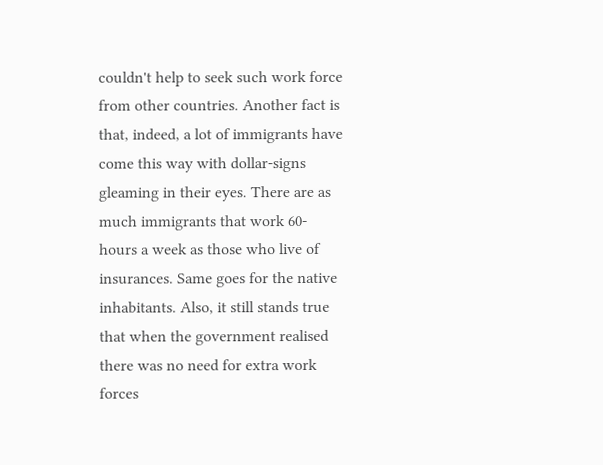couldn't help to seek such work force from other countries. Another fact is that, indeed, a lot of immigrants have come this way with dollar-signs gleaming in their eyes. There are as much immigrants that work 60-hours a week as those who live of insurances. Same goes for the native inhabitants. Also, it still stands true that when the government realised there was no need for extra work forces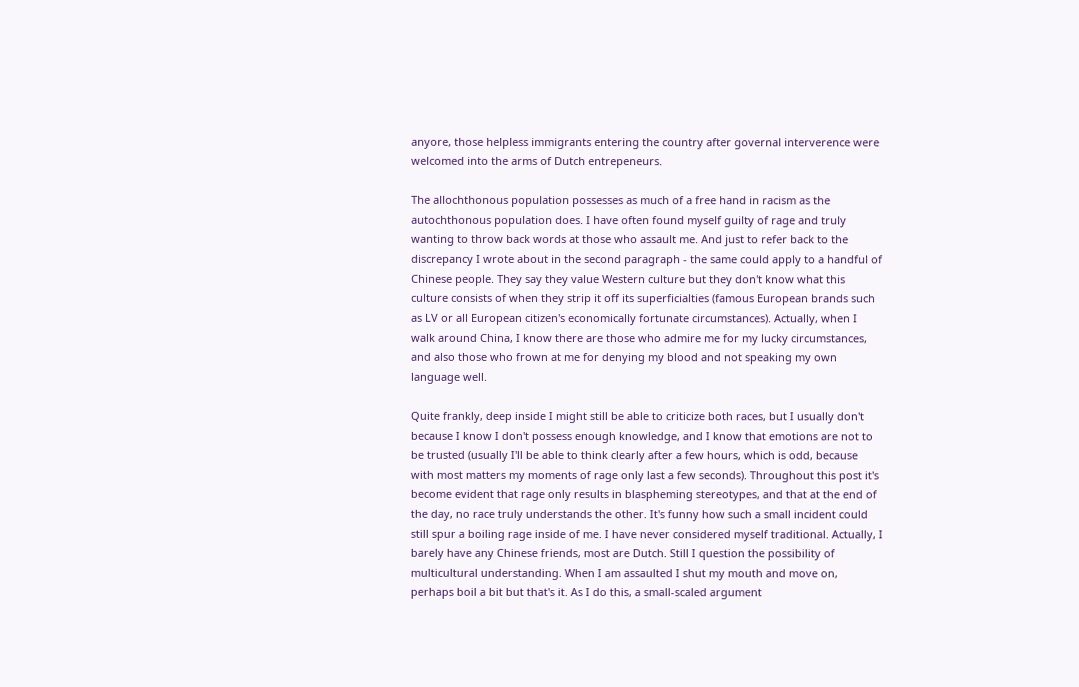anyore, those helpless immigrants entering the country after governal interverence were welcomed into the arms of Dutch entrepeneurs.

The allochthonous population possesses as much of a free hand in racism as the autochthonous population does. I have often found myself guilty of rage and truly wanting to throw back words at those who assault me. And just to refer back to the discrepancy I wrote about in the second paragraph - the same could apply to a handful of Chinese people. They say they value Western culture but they don't know what this culture consists of when they strip it off its superficialties (famous European brands such as LV or all European citizen's economically fortunate circumstances). Actually, when I walk around China, I know there are those who admire me for my lucky circumstances, and also those who frown at me for denying my blood and not speaking my own language well.

Quite frankly, deep inside I might still be able to criticize both races, but I usually don't because I know I don't possess enough knowledge, and I know that emotions are not to be trusted (usually I'll be able to think clearly after a few hours, which is odd, because with most matters my moments of rage only last a few seconds). Throughout this post it's become evident that rage only results in blaspheming stereotypes, and that at the end of the day, no race truly understands the other. It's funny how such a small incident could still spur a boiling rage inside of me. I have never considered myself traditional. Actually, I barely have any Chinese friends, most are Dutch. Still I question the possibility of multicultural understanding. When I am assaulted I shut my mouth and move on, perhaps boil a bit but that's it. As I do this, a small-scaled argument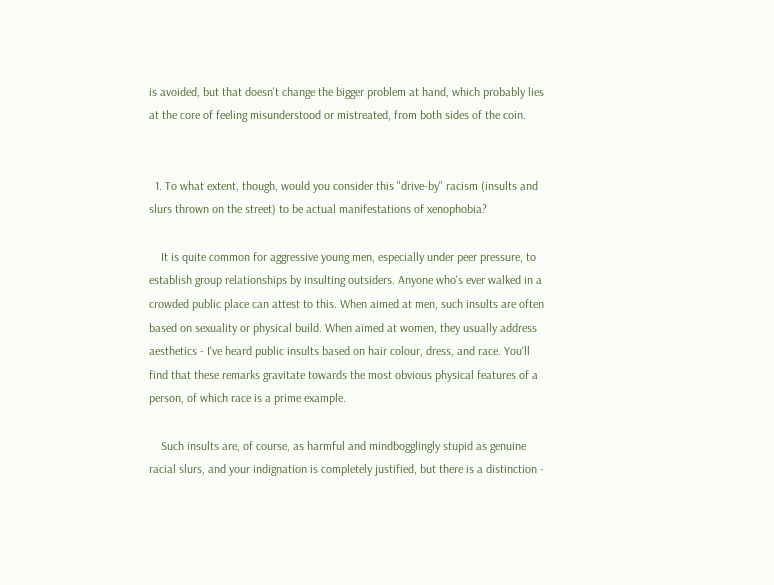is avoided, but that doesn't change the bigger problem at hand, which probably lies at the core of feeling misunderstood or mistreated, from both sides of the coin.


  1. To what extent, though, would you consider this "drive-by" racism (insults and slurs thrown on the street) to be actual manifestations of xenophobia?

    It is quite common for aggressive young men, especially under peer pressure, to establish group relationships by insulting outsiders. Anyone who's ever walked in a crowded public place can attest to this. When aimed at men, such insults are often based on sexuality or physical build. When aimed at women, they usually address aesthetics - I've heard public insults based on hair colour, dress, and race. You'll find that these remarks gravitate towards the most obvious physical features of a person, of which race is a prime example.

    Such insults are, of course, as harmful and mindbogglingly stupid as genuine racial slurs, and your indignation is completely justified, but there is a distinction -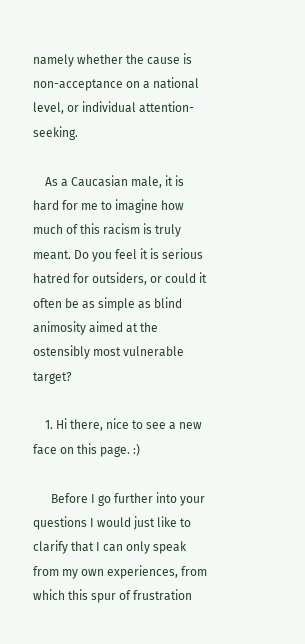namely whether the cause is non-acceptance on a national level, or individual attention-seeking.

    As a Caucasian male, it is hard for me to imagine how much of this racism is truly meant. Do you feel it is serious hatred for outsiders, or could it often be as simple as blind animosity aimed at the ostensibly most vulnerable target?

    1. Hi there, nice to see a new face on this page. :)

      Before I go further into your questions I would just like to clarify that I can only speak from my own experiences, from which this spur of frustration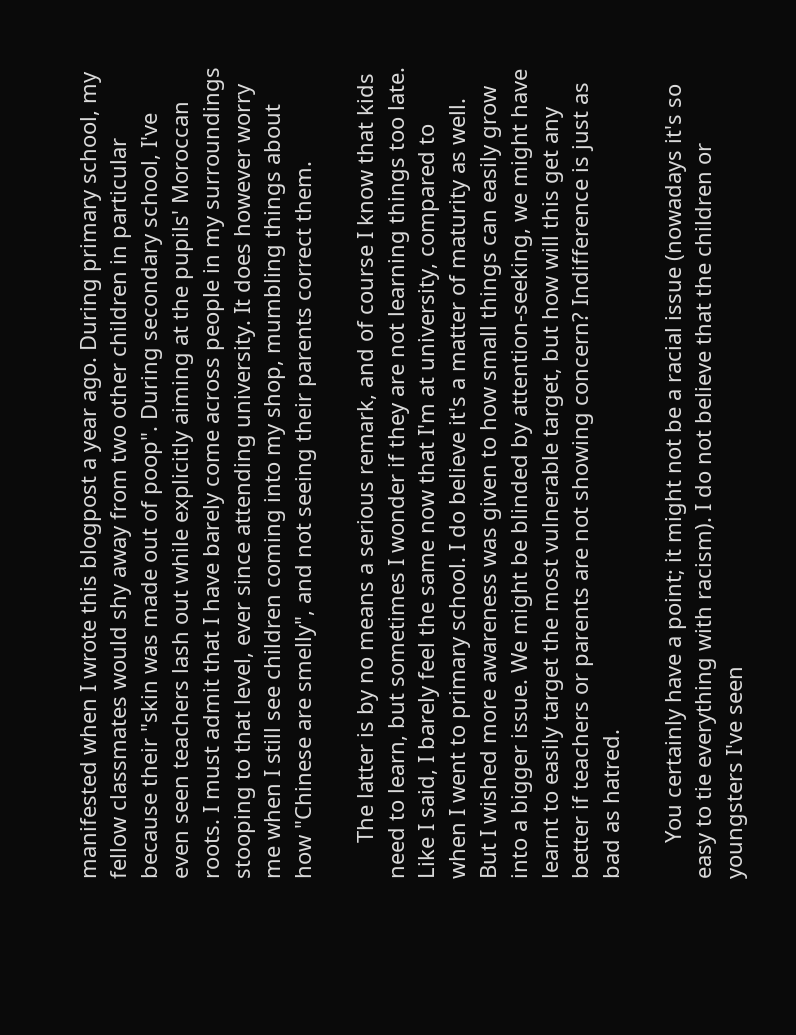manifested when I wrote this blogpost a year ago. During primary school, my fellow classmates would shy away from two other children in particular because their "skin was made out of poop". During secondary school, I've even seen teachers lash out while explicitly aiming at the pupils' Moroccan roots. I must admit that I have barely come across people in my surroundings stooping to that level, ever since attending university. It does however worry me when I still see children coming into my shop, mumbling things about how "Chinese are smelly", and not seeing their parents correct them.

      The latter is by no means a serious remark, and of course I know that kids need to learn, but sometimes I wonder if they are not learning things too late. Like I said, I barely feel the same now that I'm at university, compared to when I went to primary school. I do believe it's a matter of maturity as well. But I wished more awareness was given to how small things can easily grow into a bigger issue. We might be blinded by attention-seeking, we might have learnt to easily target the most vulnerable target, but how will this get any better if teachers or parents are not showing concern? Indifference is just as bad as hatred.

      You certainly have a point; it might not be a racial issue (nowadays it's so easy to tie everything with racism). I do not believe that the children or youngsters I've seen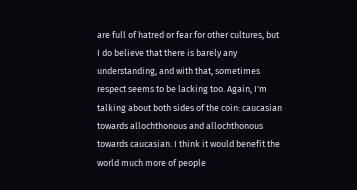are full of hatred or fear for other cultures, but I do believe that there is barely any understanding, and with that, sometimes respect seems to be lacking too. Again, I'm talking about both sides of the coin: caucasian towards allochthonous and allochthonous towards caucasian. I think it would benefit the world much more of people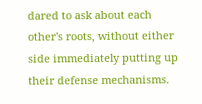dared to ask about each other's roots, without either side immediately putting up their defense mechanisms.